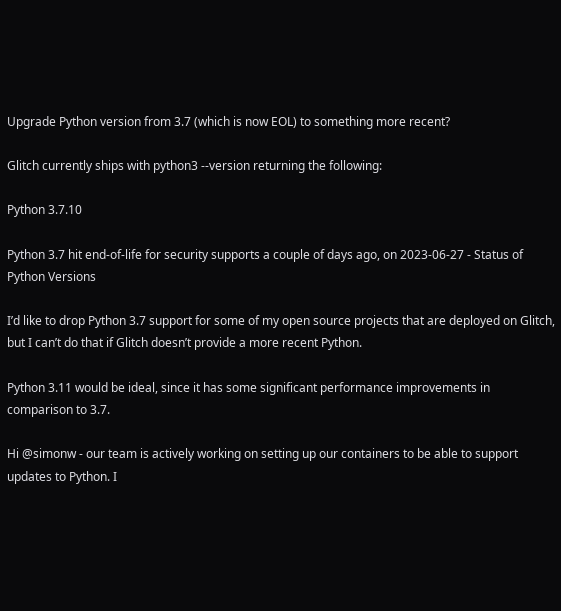Upgrade Python version from 3.7 (which is now EOL) to something more recent?

Glitch currently ships with python3 --version returning the following:

Python 3.7.10

Python 3.7 hit end-of-life for security supports a couple of days ago, on 2023-06-27 - Status of Python Versions

I’d like to drop Python 3.7 support for some of my open source projects that are deployed on Glitch, but I can’t do that if Glitch doesn’t provide a more recent Python.

Python 3.11 would be ideal, since it has some significant performance improvements in comparison to 3.7.

Hi @simonw - our team is actively working on setting up our containers to be able to support updates to Python. I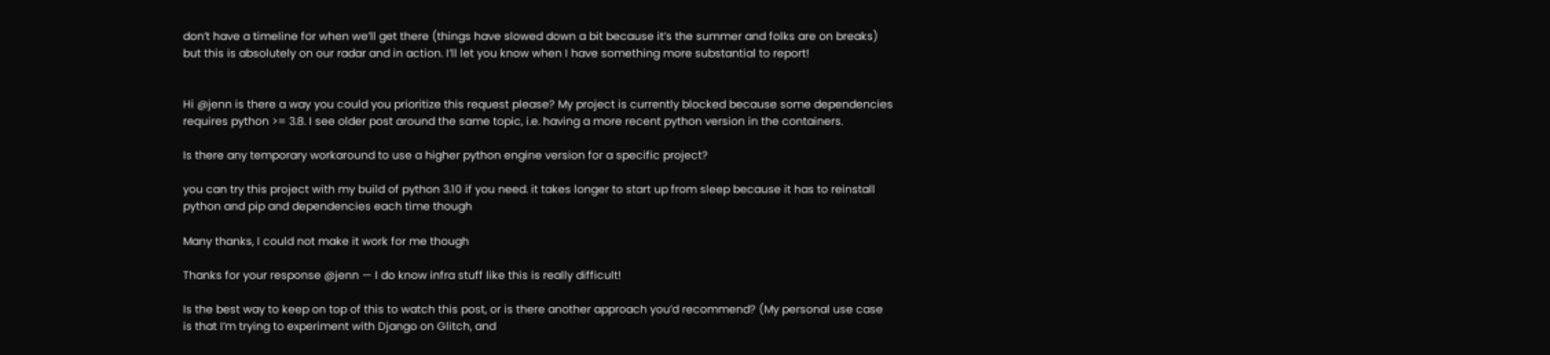don’t have a timeline for when we’ll get there (things have slowed down a bit because it’s the summer and folks are on breaks) but this is absolutely on our radar and in action. I’ll let you know when I have something more substantial to report!


Hi @jenn is there a way you could you prioritize this request please? My project is currently blocked because some dependencies requires python >= 3.8. I see older post around the same topic, i.e. having a more recent python version in the containers.

Is there any temporary workaround to use a higher python engine version for a specific project?

you can try this project with my build of python 3.10 if you need. it takes longer to start up from sleep because it has to reinstall python and pip and dependencies each time though

Many thanks, I could not make it work for me though

Thanks for your response @jenn — I do know infra stuff like this is really difficult!

Is the best way to keep on top of this to watch this post, or is there another approach you’d recommend? (My personal use case is that I’m trying to experiment with Django on Glitch, and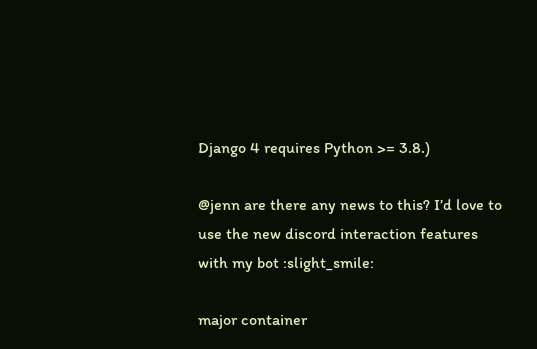Django 4 requires Python >= 3.8.)

@jenn are there any news to this? I’d love to use the new discord interaction features with my bot :slight_smile:

major container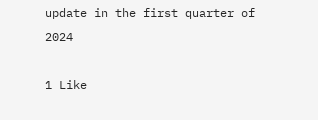update in the first quarter of 2024

1 Like